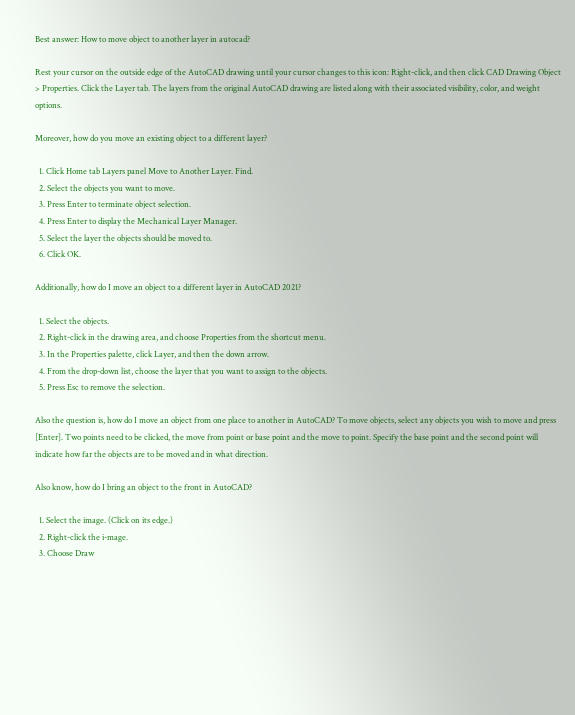Best answer: How to move object to another layer in autocad?

Rest your cursor on the outside edge of the AutoCAD drawing until your cursor changes to this icon: Right-click, and then click CAD Drawing Object > Properties. Click the Layer tab. The layers from the original AutoCAD drawing are listed along with their associated visibility, color, and weight options.

Moreover, how do you move an existing object to a different layer?

  1. Click Home tab Layers panel Move to Another Layer. Find.
  2. Select the objects you want to move.
  3. Press Enter to terminate object selection.
  4. Press Enter to display the Mechanical Layer Manager.
  5. Select the layer the objects should be moved to.
  6. Click OK.

Additionally, how do I move an object to a different layer in AutoCAD 2021?

  1. Select the objects.
  2. Right-click in the drawing area, and choose Properties from the shortcut menu.
  3. In the Properties palette, click Layer, and then the down arrow.
  4. From the drop-down list, choose the layer that you want to assign to the objects.
  5. Press Esc to remove the selection.

Also the question is, how do I move an object from one place to another in AutoCAD? To move objects, select any objects you wish to move and press [Enter]. Two points need to be clicked, the move from point or base point and the move to point. Specify the base point and the second point will indicate how far the objects are to be moved and in what direction.

Also know, how do I bring an object to the front in AutoCAD?

  1. Select the image. (Click on its edge.)
  2. Right-click the i-mage.
  3. Choose Draw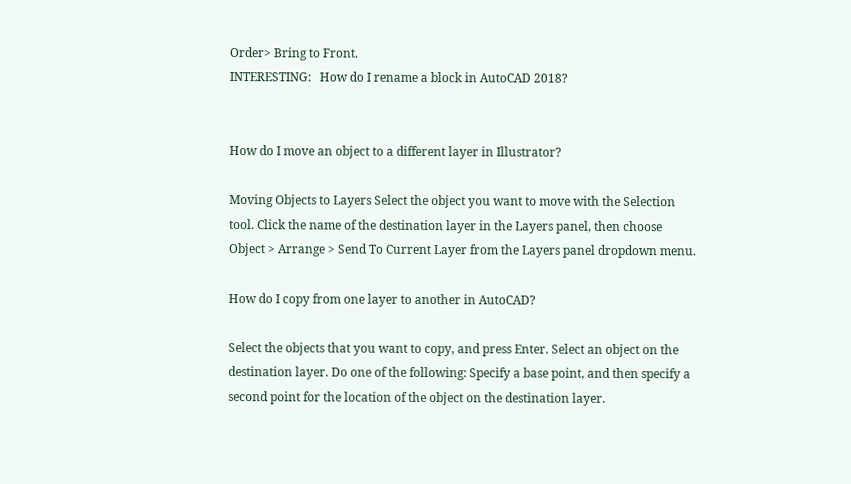Order> Bring to Front.
INTERESTING:   How do I rename a block in AutoCAD 2018?


How do I move an object to a different layer in Illustrator?

Moving Objects to Layers Select the object you want to move with the Selection tool. Click the name of the destination layer in the Layers panel, then choose Object > Arrange > Send To Current Layer from the Layers panel dropdown menu.

How do I copy from one layer to another in AutoCAD?

Select the objects that you want to copy, and press Enter. Select an object on the destination layer. Do one of the following: Specify a base point, and then specify a second point for the location of the object on the destination layer.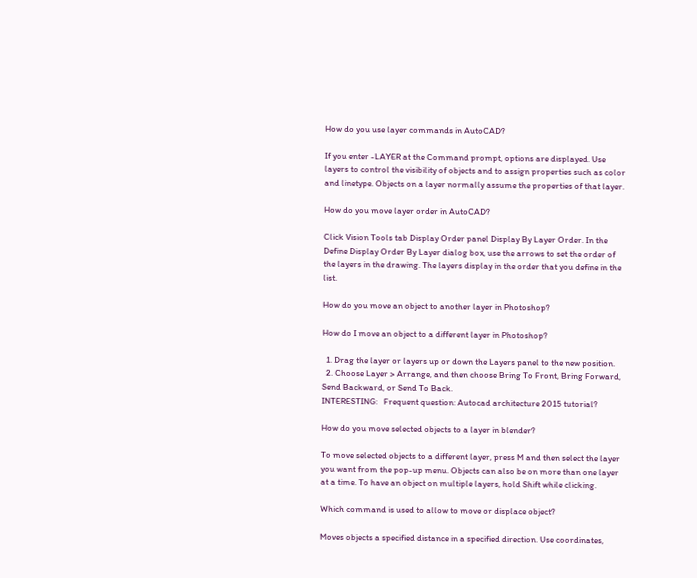How do you use layer commands in AutoCAD?

If you enter -LAYER at the Command prompt, options are displayed. Use layers to control the visibility of objects and to assign properties such as color and linetype. Objects on a layer normally assume the properties of that layer.

How do you move layer order in AutoCAD?

Click Vision Tools tab Display Order panel Display By Layer Order. In the Define Display Order By Layer dialog box, use the arrows to set the order of the layers in the drawing. The layers display in the order that you define in the list.

How do you move an object to another layer in Photoshop?

How do I move an object to a different layer in Photoshop?

  1. Drag the layer or layers up or down the Layers panel to the new position.
  2. Choose Layer > Arrange, and then choose Bring To Front, Bring Forward, Send Backward, or Send To Back.
INTERESTING:   Frequent question: Autocad architecture 2015 tutorial?

How do you move selected objects to a layer in blender?

To move selected objects to a different layer, press M and then select the layer you want from the pop-up menu. Objects can also be on more than one layer at a time. To have an object on multiple layers, hold Shift while clicking.

Which command is used to allow to move or displace object?

Moves objects a specified distance in a specified direction. Use coordinates,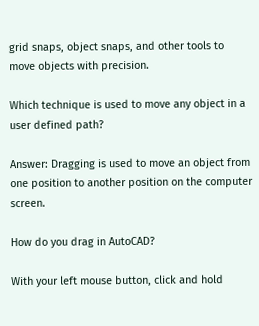grid snaps, object snaps, and other tools to move objects with precision.

Which technique is used to move any object in a user defined path?

Answer: Dragging is used to move an object from one position to another position on the computer screen.

How do you drag in AutoCAD?

With your left mouse button, click and hold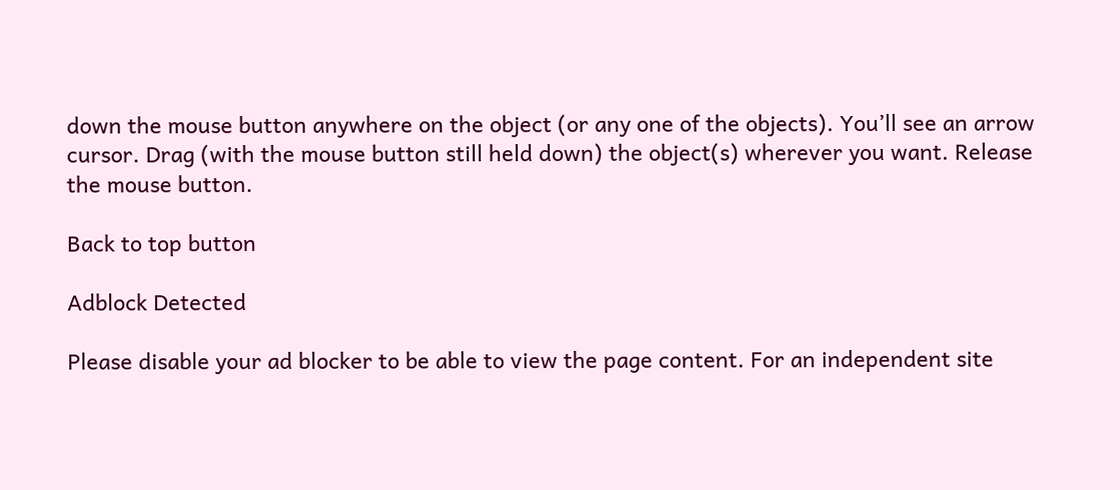down the mouse button anywhere on the object (or any one of the objects). You’ll see an arrow cursor. Drag (with the mouse button still held down) the object(s) wherever you want. Release the mouse button.

Back to top button

Adblock Detected

Please disable your ad blocker to be able to view the page content. For an independent site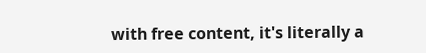with free content, it's literally a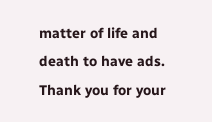matter of life and death to have ads. Thank you for your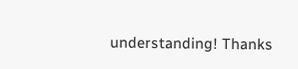understanding! Thanks